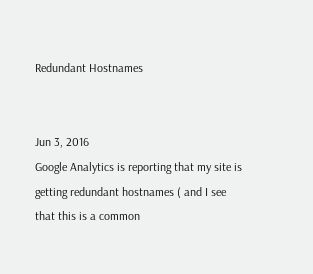Redundant Hostnames


Jun 3, 2016
Google Analytics is reporting that my site is getting redundant hostnames ( and I see that this is a common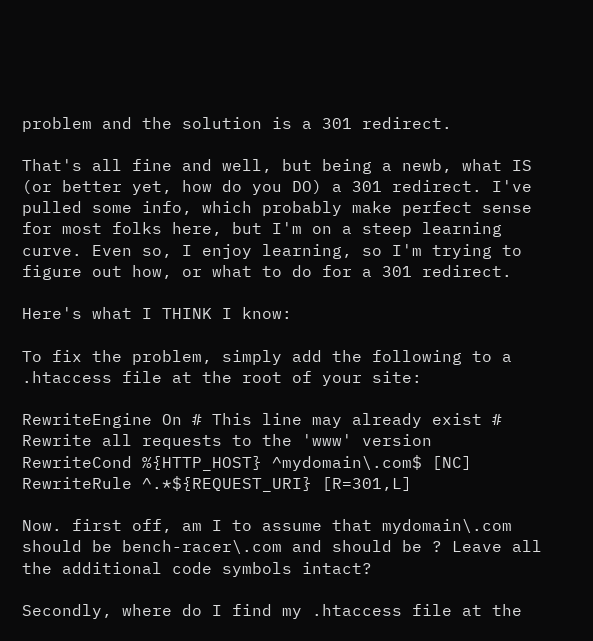problem and the solution is a 301 redirect.

That's all fine and well, but being a newb, what IS (or better yet, how do you DO) a 301 redirect. I've pulled some info, which probably make perfect sense for most folks here, but I'm on a steep learning curve. Even so, I enjoy learning, so I'm trying to figure out how, or what to do for a 301 redirect.

Here's what I THINK I know:

To fix the problem, simply add the following to a .htaccess file at the root of your site:

RewriteEngine On # This line may already exist # Rewrite all requests to the 'www' version
RewriteCond %{HTTP_HOST} ^mydomain\.com$ [NC]
RewriteRule ^.*${REQUEST_URI} [R=301,L]

Now. first off, am I to assume that mydomain\.com should be bench-racer\.com and should be ? Leave all the additional code symbols intact?

Secondly, where do I find my .htaccess file at the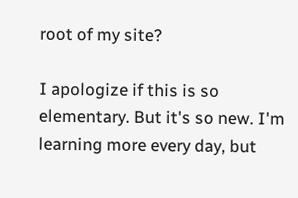root of my site?

I apologize if this is so elementary. But it's so new. I'm learning more every day, but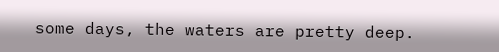some days, the waters are pretty deep.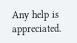Any help is appreciated.